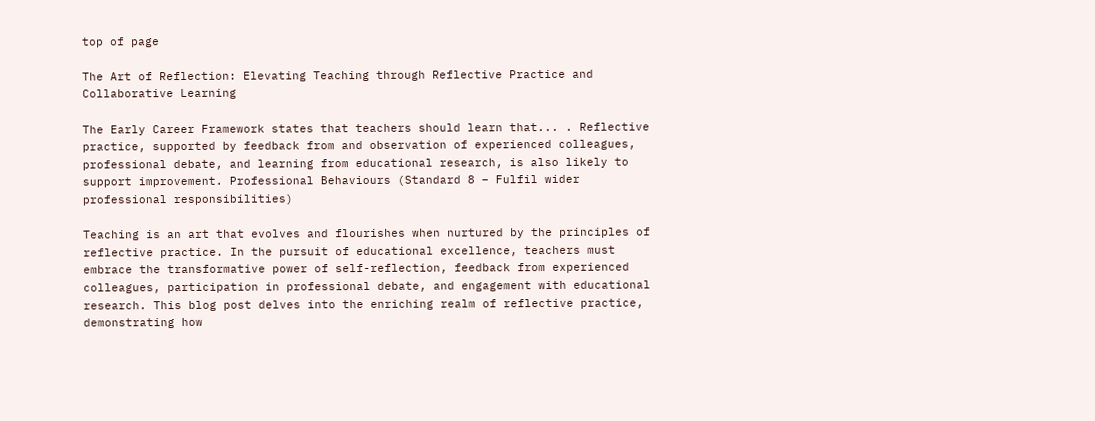top of page

The Art of Reflection: Elevating Teaching through Reflective Practice and Collaborative Learning

The Early Career Framework states that teachers should learn that... . Reflective practice, supported by feedback from and observation of experienced colleagues, professional debate, and learning from educational research, is also likely to support improvement. Professional Behaviours (Standard 8 – Fulfil wider professional responsibilities)

Teaching is an art that evolves and flourishes when nurtured by the principles of reflective practice. In the pursuit of educational excellence, teachers must embrace the transformative power of self-reflection, feedback from experienced colleagues, participation in professional debate, and engagement with educational research. This blog post delves into the enriching realm of reflective practice, demonstrating how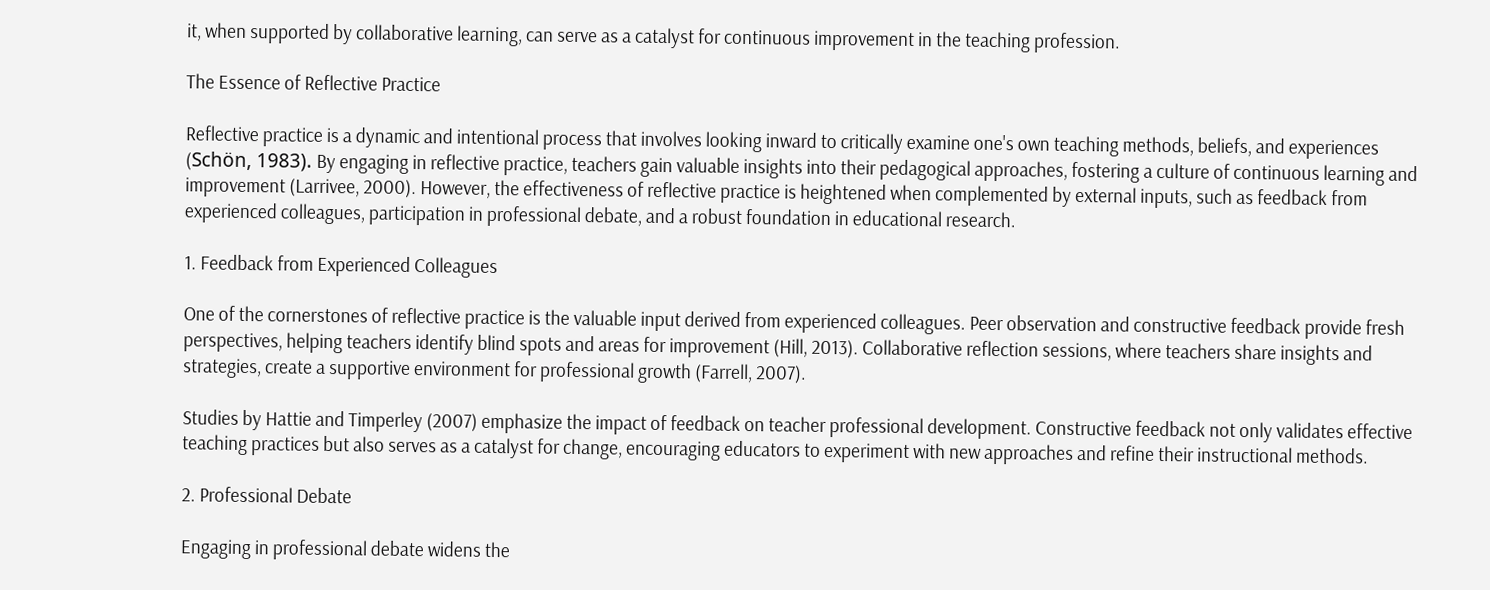it, when supported by collaborative learning, can serve as a catalyst for continuous improvement in the teaching profession.

The Essence of Reflective Practice

Reflective practice is a dynamic and intentional process that involves looking inward to critically examine one's own teaching methods, beliefs, and experiences (Schön, 1983). By engaging in reflective practice, teachers gain valuable insights into their pedagogical approaches, fostering a culture of continuous learning and improvement (Larrivee, 2000). However, the effectiveness of reflective practice is heightened when complemented by external inputs, such as feedback from experienced colleagues, participation in professional debate, and a robust foundation in educational research.

1. Feedback from Experienced Colleagues

One of the cornerstones of reflective practice is the valuable input derived from experienced colleagues. Peer observation and constructive feedback provide fresh perspectives, helping teachers identify blind spots and areas for improvement (Hill, 2013). Collaborative reflection sessions, where teachers share insights and strategies, create a supportive environment for professional growth (Farrell, 2007).

Studies by Hattie and Timperley (2007) emphasize the impact of feedback on teacher professional development. Constructive feedback not only validates effective teaching practices but also serves as a catalyst for change, encouraging educators to experiment with new approaches and refine their instructional methods.

2. Professional Debate

Engaging in professional debate widens the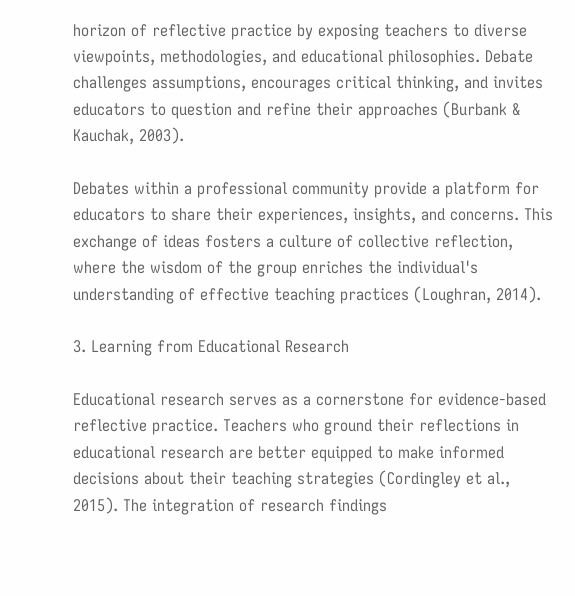horizon of reflective practice by exposing teachers to diverse viewpoints, methodologies, and educational philosophies. Debate challenges assumptions, encourages critical thinking, and invites educators to question and refine their approaches (Burbank & Kauchak, 2003).

Debates within a professional community provide a platform for educators to share their experiences, insights, and concerns. This exchange of ideas fosters a culture of collective reflection, where the wisdom of the group enriches the individual's understanding of effective teaching practices (Loughran, 2014).

3. Learning from Educational Research

Educational research serves as a cornerstone for evidence-based reflective practice. Teachers who ground their reflections in educational research are better equipped to make informed decisions about their teaching strategies (Cordingley et al., 2015). The integration of research findings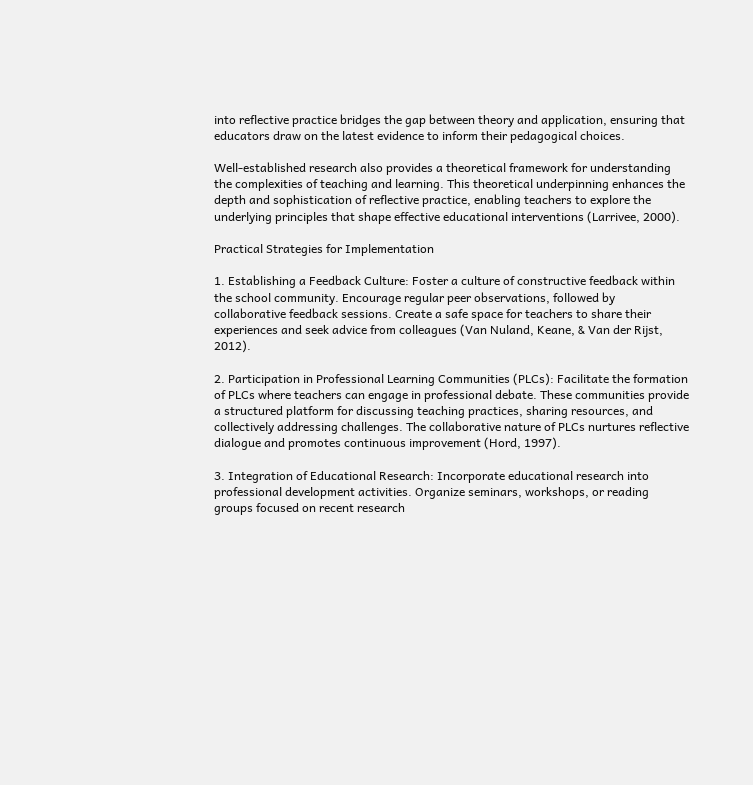into reflective practice bridges the gap between theory and application, ensuring that educators draw on the latest evidence to inform their pedagogical choices.

Well-established research also provides a theoretical framework for understanding the complexities of teaching and learning. This theoretical underpinning enhances the depth and sophistication of reflective practice, enabling teachers to explore the underlying principles that shape effective educational interventions (Larrivee, 2000).

Practical Strategies for Implementation

1. Establishing a Feedback Culture: Foster a culture of constructive feedback within the school community. Encourage regular peer observations, followed by collaborative feedback sessions. Create a safe space for teachers to share their experiences and seek advice from colleagues (Van Nuland, Keane, & Van der Rijst, 2012).

2. Participation in Professional Learning Communities (PLCs): Facilitate the formation of PLCs where teachers can engage in professional debate. These communities provide a structured platform for discussing teaching practices, sharing resources, and collectively addressing challenges. The collaborative nature of PLCs nurtures reflective dialogue and promotes continuous improvement (Hord, 1997).

3. Integration of Educational Research: Incorporate educational research into professional development activities. Organize seminars, workshops, or reading groups focused on recent research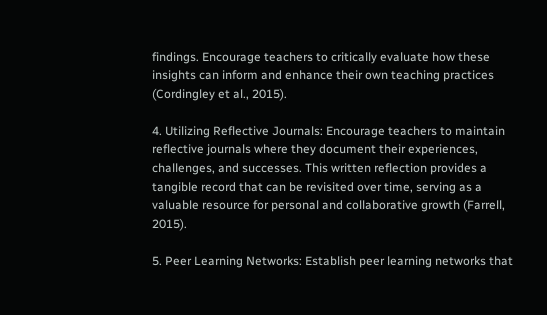findings. Encourage teachers to critically evaluate how these insights can inform and enhance their own teaching practices (Cordingley et al., 2015).

4. Utilizing Reflective Journals: Encourage teachers to maintain reflective journals where they document their experiences, challenges, and successes. This written reflection provides a tangible record that can be revisited over time, serving as a valuable resource for personal and collaborative growth (Farrell, 2015).

5. Peer Learning Networks: Establish peer learning networks that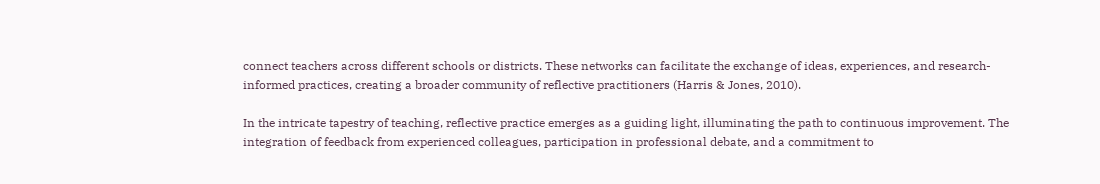connect teachers across different schools or districts. These networks can facilitate the exchange of ideas, experiences, and research-informed practices, creating a broader community of reflective practitioners (Harris & Jones, 2010).

In the intricate tapestry of teaching, reflective practice emerges as a guiding light, illuminating the path to continuous improvement. The integration of feedback from experienced colleagues, participation in professional debate, and a commitment to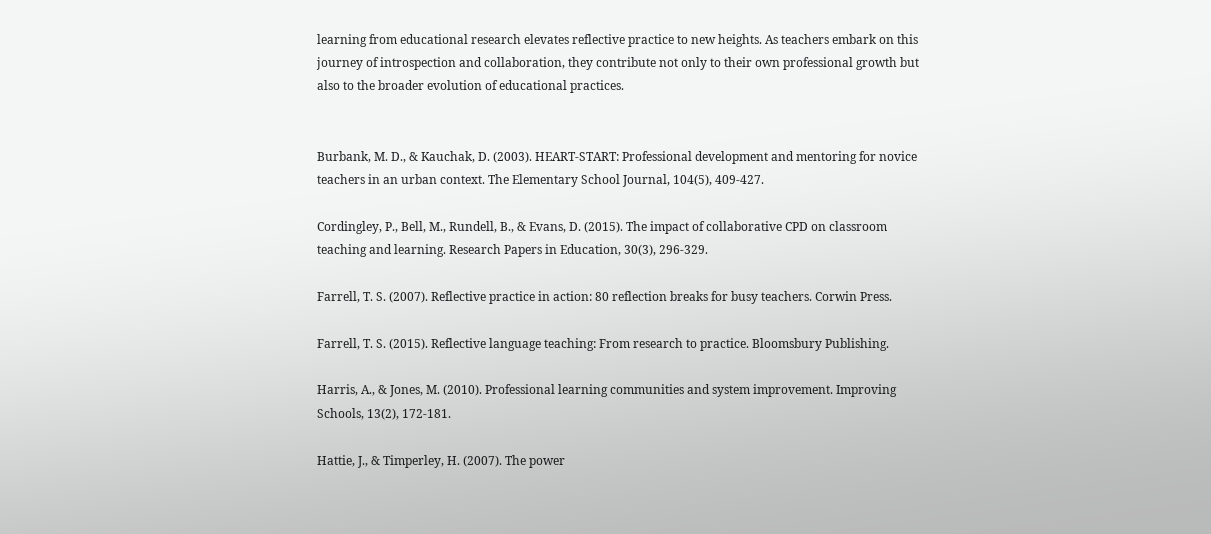learning from educational research elevates reflective practice to new heights. As teachers embark on this journey of introspection and collaboration, they contribute not only to their own professional growth but also to the broader evolution of educational practices.


Burbank, M. D., & Kauchak, D. (2003). HEART-START: Professional development and mentoring for novice teachers in an urban context. The Elementary School Journal, 104(5), 409-427.

Cordingley, P., Bell, M., Rundell, B., & Evans, D. (2015). The impact of collaborative CPD on classroom teaching and learning. Research Papers in Education, 30(3), 296-329.

Farrell, T. S. (2007). Reflective practice in action: 80 reflection breaks for busy teachers. Corwin Press.

Farrell, T. S. (2015). Reflective language teaching: From research to practice. Bloomsbury Publishing.

Harris, A., & Jones, M. (2010). Professional learning communities and system improvement. Improving Schools, 13(2), 172-181.

Hattie, J., & Timperley, H. (2007). The power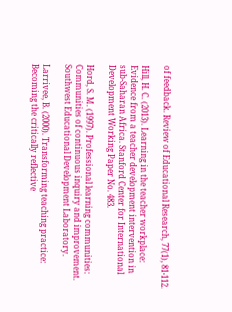of feedback. Review of Educational Research, 77(1), 81-112.

Hill, H. C. (2013). Learning in the teacher workplace: Evidence from a teacher development intervention in sub-Saharan Africa. Stanford Center for International Development Working Paper No. 483.

Hord, S. M. (1997). Professional learning communities: Communities of continuous inquiry and improvement. Southwest Educational Development Laboratory.

Larrivee, B. (2000). Transforming teaching practice: Becoming the critically reflective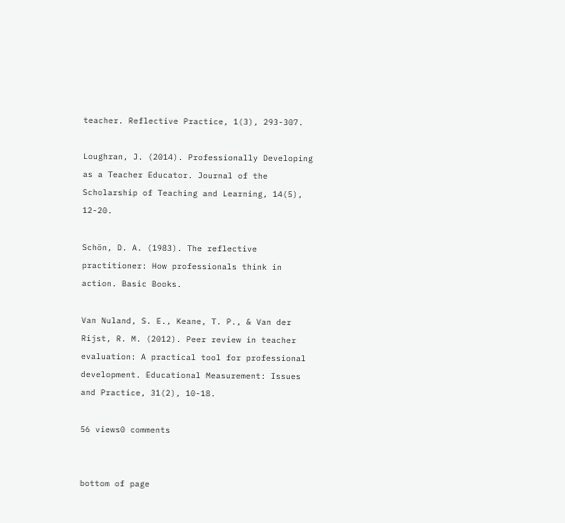teacher. Reflective Practice, 1(3), 293-307.

Loughran, J. (2014). Professionally Developing as a Teacher Educator. Journal of the Scholarship of Teaching and Learning, 14(5), 12-20.

Schön, D. A. (1983). The reflective practitioner: How professionals think in action. Basic Books.

Van Nuland, S. E., Keane, T. P., & Van der Rijst, R. M. (2012). Peer review in teacher evaluation: A practical tool for professional development. Educational Measurement: Issues and Practice, 31(2), 10-18.

56 views0 comments


bottom of page